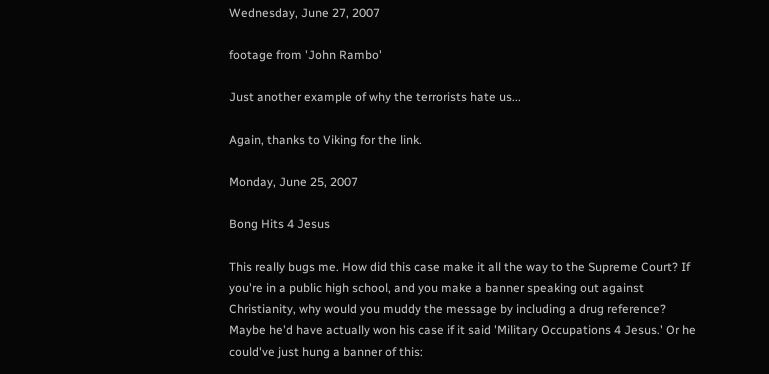Wednesday, June 27, 2007

footage from 'John Rambo'

Just another example of why the terrorists hate us...

Again, thanks to Viking for the link.

Monday, June 25, 2007

Bong Hits 4 Jesus

This really bugs me. How did this case make it all the way to the Supreme Court? If you're in a public high school, and you make a banner speaking out against Christianity, why would you muddy the message by including a drug reference? Maybe he'd have actually won his case if it said 'Military Occupations 4 Jesus.' Or he could've just hung a banner of this: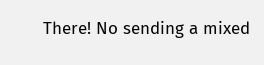There! No sending a mixed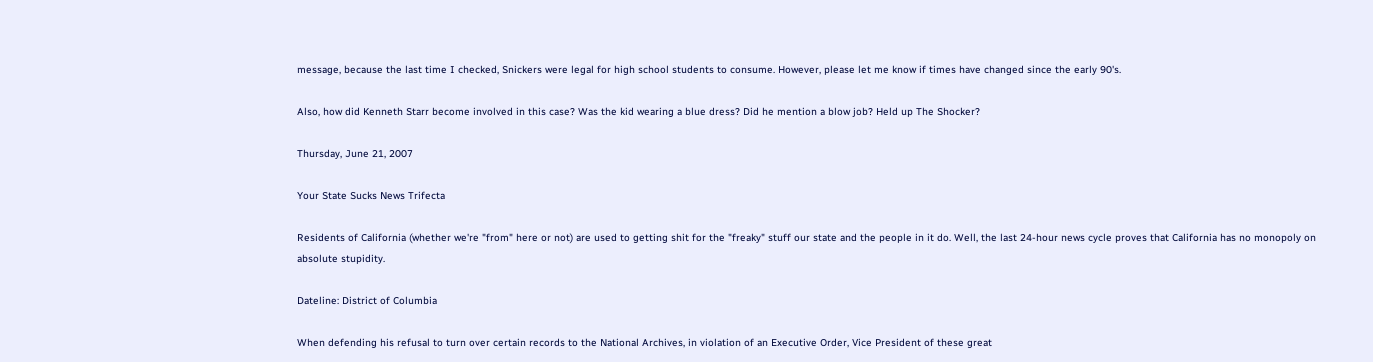message, because the last time I checked, Snickers were legal for high school students to consume. However, please let me know if times have changed since the early 90's.

Also, how did Kenneth Starr become involved in this case? Was the kid wearing a blue dress? Did he mention a blow job? Held up The Shocker?

Thursday, June 21, 2007

Your State Sucks News Trifecta

Residents of California (whether we're "from" here or not) are used to getting shit for the "freaky" stuff our state and the people in it do. Well, the last 24-hour news cycle proves that California has no monopoly on absolute stupidity.

Dateline: District of Columbia

When defending his refusal to turn over certain records to the National Archives, in violation of an Executive Order, Vice President of these great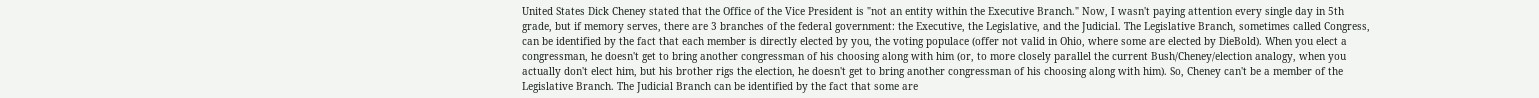United States Dick Cheney stated that the Office of the Vice President is "not an entity within the Executive Branch." Now, I wasn't paying attention every single day in 5th grade, but if memory serves, there are 3 branches of the federal government: the Executive, the Legislative, and the Judicial. The Legislative Branch, sometimes called Congress, can be identified by the fact that each member is directly elected by you, the voting populace (offer not valid in Ohio, where some are elected by DieBold). When you elect a congressman, he doesn't get to bring another congressman of his choosing along with him (or, to more closely parallel the current Bush/Cheney/election analogy, when you actually don't elect him, but his brother rigs the election, he doesn't get to bring another congressman of his choosing along with him). So, Cheney can't be a member of the Legislative Branch. The Judicial Branch can be identified by the fact that some are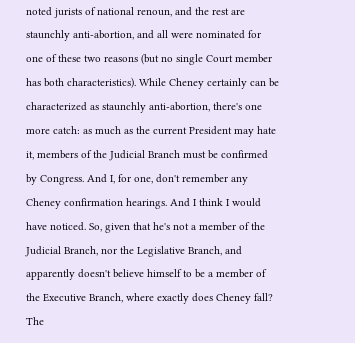noted jurists of national renoun, and the rest are staunchly anti-abortion, and all were nominated for one of these two reasons (but no single Court member has both characteristics). While Cheney certainly can be characterized as staunchly anti-abortion, there's one more catch: as much as the current President may hate it, members of the Judicial Branch must be confirmed by Congress. And I, for one, don't remember any Cheney confirmation hearings. And I think I would have noticed. So, given that he's not a member of the Judicial Branch, nor the Legislative Branch, and apparently doesn't believe himself to be a member of the Executive Branch, where exactly does Cheney fall? The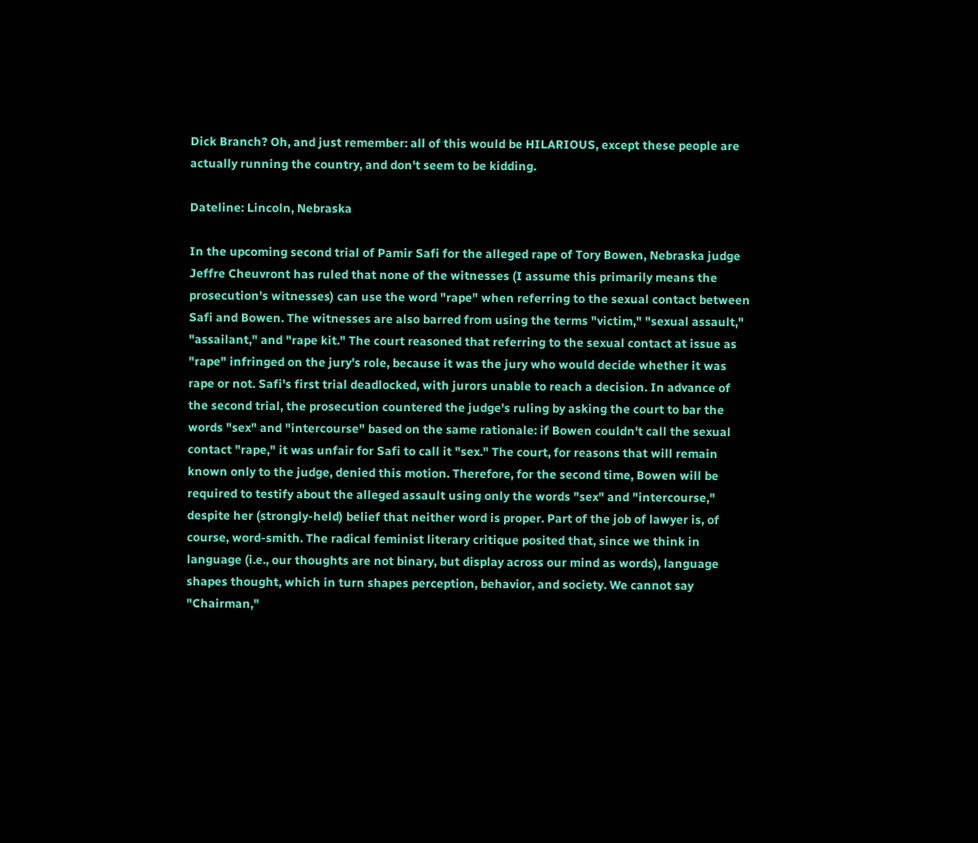Dick Branch? Oh, and just remember: all of this would be HILARIOUS, except these people are actually running the country, and don't seem to be kidding.

Dateline: Lincoln, Nebraska

In the upcoming second trial of Pamir Safi for the alleged rape of Tory Bowen, Nebraska judge Jeffre Cheuvront has ruled that none of the witnesses (I assume this primarily means the prosecution's witnesses) can use the word "rape" when referring to the sexual contact between Safi and Bowen. The witnesses are also barred from using the terms "victim," "sexual assault," "assailant," and "rape kit." The court reasoned that referring to the sexual contact at issue as "rape" infringed on the jury's role, because it was the jury who would decide whether it was rape or not. Safi's first trial deadlocked, with jurors unable to reach a decision. In advance of the second trial, the prosecution countered the judge's ruling by asking the court to bar the words "sex" and "intercourse" based on the same rationale: if Bowen couldn't call the sexual contact "rape," it was unfair for Safi to call it "sex." The court, for reasons that will remain known only to the judge, denied this motion. Therefore, for the second time, Bowen will be required to testify about the alleged assault using only the words "sex" and "intercourse," despite her (strongly-held) belief that neither word is proper. Part of the job of lawyer is, of course, word-smith. The radical feminist literary critique posited that, since we think in language (i.e., our thoughts are not binary, but display across our mind as words), language shapes thought, which in turn shapes perception, behavior, and society. We cannot say "Chairman,"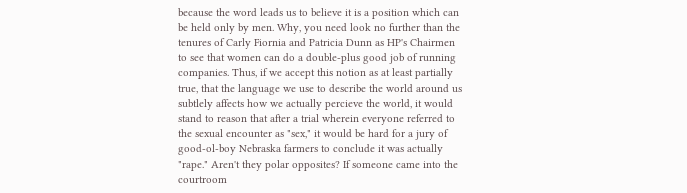because the word leads us to believe it is a position which can be held only by men. Why, you need look no further than the tenures of Carly Fiornia and Patricia Dunn as HP's Chairmen to see that women can do a double-plus good job of running companies. Thus, if we accept this notion as at least partially true, that the language we use to describe the world around us subtlely affects how we actually percieve the world, it would stand to reason that after a trial wherein everyone referred to the sexual encounter as "sex," it would be hard for a jury of good-ol-boy Nebraska farmers to conclude it was actually "rape." Aren't they polar opposites? If someone came into the courtroom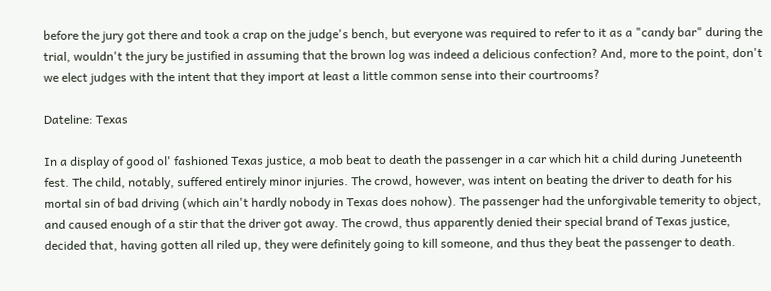before the jury got there and took a crap on the judge's bench, but everyone was required to refer to it as a "candy bar" during the trial, wouldn't the jury be justified in assuming that the brown log was indeed a delicious confection? And, more to the point, don't we elect judges with the intent that they import at least a little common sense into their courtrooms?

Dateline: Texas

In a display of good ol' fashioned Texas justice, a mob beat to death the passenger in a car which hit a child during Juneteenth fest. The child, notably, suffered entirely minor injuries. The crowd, however, was intent on beating the driver to death for his mortal sin of bad driving (which ain't hardly nobody in Texas does nohow). The passenger had the unforgivable temerity to object, and caused enough of a stir that the driver got away. The crowd, thus apparently denied their special brand of Texas justice, decided that, having gotten all riled up, they were definitely going to kill someone, and thus they beat the passenger to death.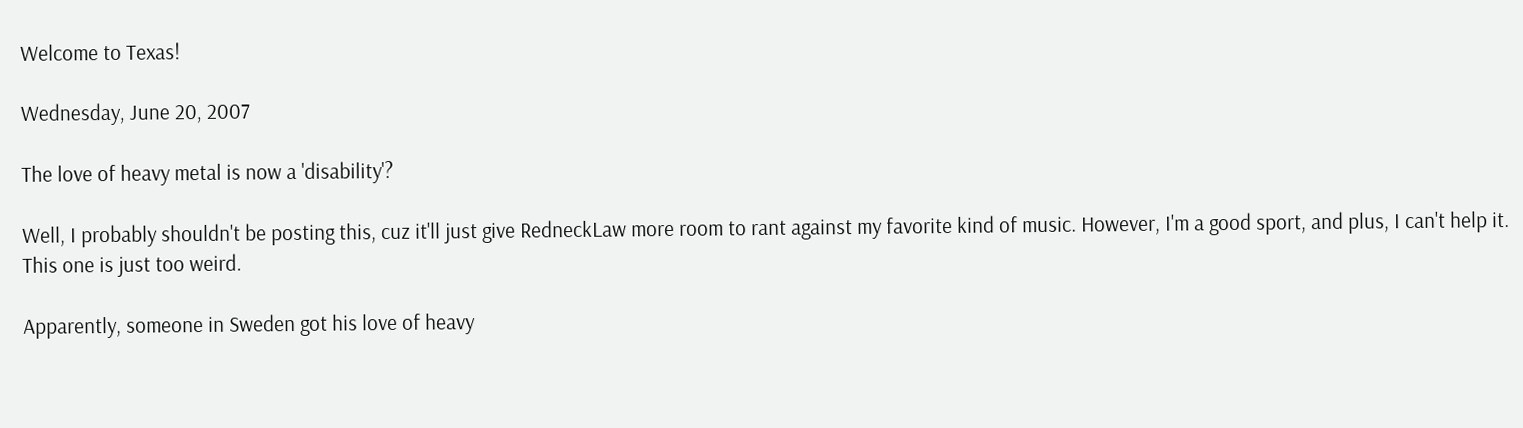Welcome to Texas!

Wednesday, June 20, 2007

The love of heavy metal is now a 'disability'?

Well, I probably shouldn't be posting this, cuz it'll just give RedneckLaw more room to rant against my favorite kind of music. However, I'm a good sport, and plus, I can't help it. This one is just too weird.

Apparently, someone in Sweden got his love of heavy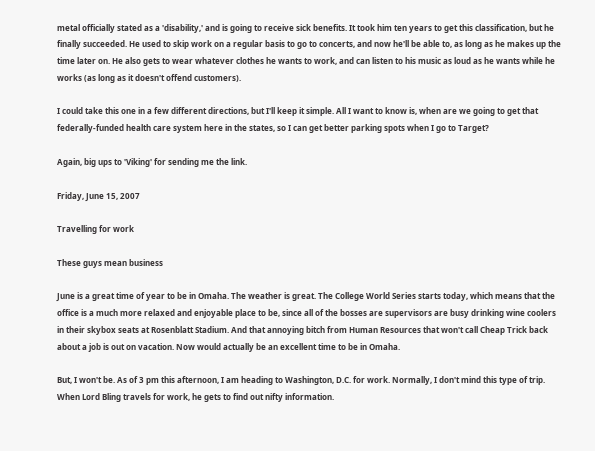metal officially stated as a 'disability,' and is going to receive sick benefits. It took him ten years to get this classification, but he finally succeeded. He used to skip work on a regular basis to go to concerts, and now he'll be able to, as long as he makes up the time later on. He also gets to wear whatever clothes he wants to work, and can listen to his music as loud as he wants while he works (as long as it doesn't offend customers).

I could take this one in a few different directions, but I'll keep it simple. All I want to know is, when are we going to get that federally-funded health care system here in the states, so I can get better parking spots when I go to Target?

Again, big ups to 'Viking' for sending me the link.

Friday, June 15, 2007

Travelling for work

These guys mean business

June is a great time of year to be in Omaha. The weather is great. The College World Series starts today, which means that the office is a much more relaxed and enjoyable place to be, since all of the bosses are supervisors are busy drinking wine coolers in their skybox seats at Rosenblatt Stadium. And that annoying bitch from Human Resources that won't call Cheap Trick back about a job is out on vacation. Now would actually be an excellent time to be in Omaha.

But, I won't be. As of 3 pm this afternoon, I am heading to Washington, D.C. for work. Normally, I don't mind this type of trip. When Lord Bling travels for work, he gets to find out nifty information.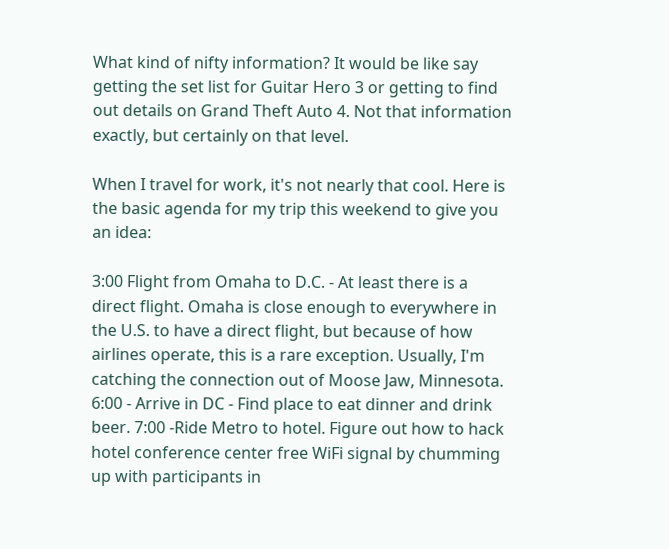What kind of nifty information? It would be like say getting the set list for Guitar Hero 3 or getting to find out details on Grand Theft Auto 4. Not that information exactly, but certainly on that level.

When I travel for work, it's not nearly that cool. Here is the basic agenda for my trip this weekend to give you an idea:

3:00 Flight from Omaha to D.C. - At least there is a direct flight. Omaha is close enough to everywhere in the U.S. to have a direct flight, but because of how airlines operate, this is a rare exception. Usually, I'm catching the connection out of Moose Jaw, Minnesota.
6:00 - Arrive in DC - Find place to eat dinner and drink beer. 7:00 -Ride Metro to hotel. Figure out how to hack hotel conference center free WiFi signal by chumming up with participants in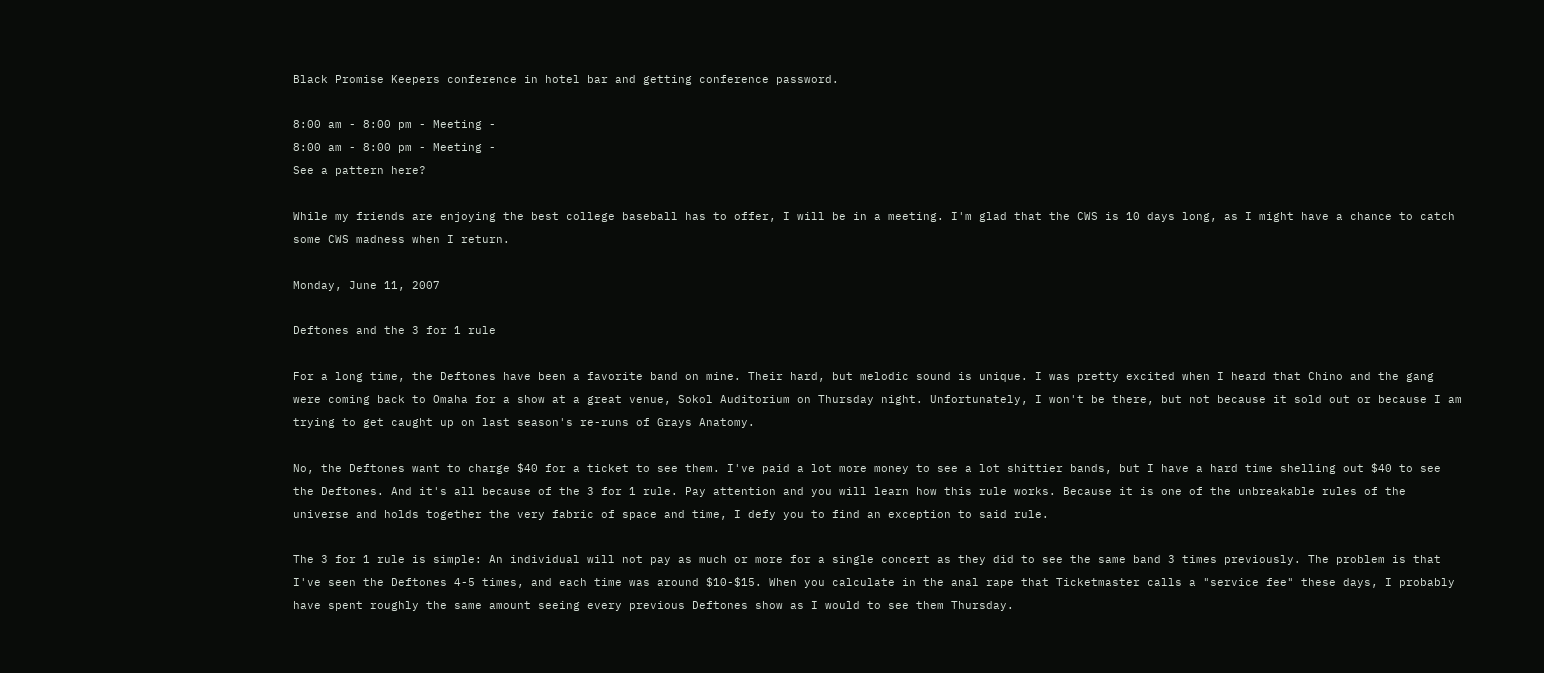Black Promise Keepers conference in hotel bar and getting conference password.

8:00 am - 8:00 pm - Meeting -
8:00 am - 8:00 pm - Meeting -
See a pattern here?

While my friends are enjoying the best college baseball has to offer, I will be in a meeting. I'm glad that the CWS is 10 days long, as I might have a chance to catch some CWS madness when I return.

Monday, June 11, 2007

Deftones and the 3 for 1 rule

For a long time, the Deftones have been a favorite band on mine. Their hard, but melodic sound is unique. I was pretty excited when I heard that Chino and the gang were coming back to Omaha for a show at a great venue, Sokol Auditorium on Thursday night. Unfortunately, I won't be there, but not because it sold out or because I am trying to get caught up on last season's re-runs of Grays Anatomy.

No, the Deftones want to charge $40 for a ticket to see them. I've paid a lot more money to see a lot shittier bands, but I have a hard time shelling out $40 to see the Deftones. And it's all because of the 3 for 1 rule. Pay attention and you will learn how this rule works. Because it is one of the unbreakable rules of the universe and holds together the very fabric of space and time, I defy you to find an exception to said rule.

The 3 for 1 rule is simple: An individual will not pay as much or more for a single concert as they did to see the same band 3 times previously. The problem is that I've seen the Deftones 4-5 times, and each time was around $10-$15. When you calculate in the anal rape that Ticketmaster calls a "service fee" these days, I probably have spent roughly the same amount seeing every previous Deftones show as I would to see them Thursday.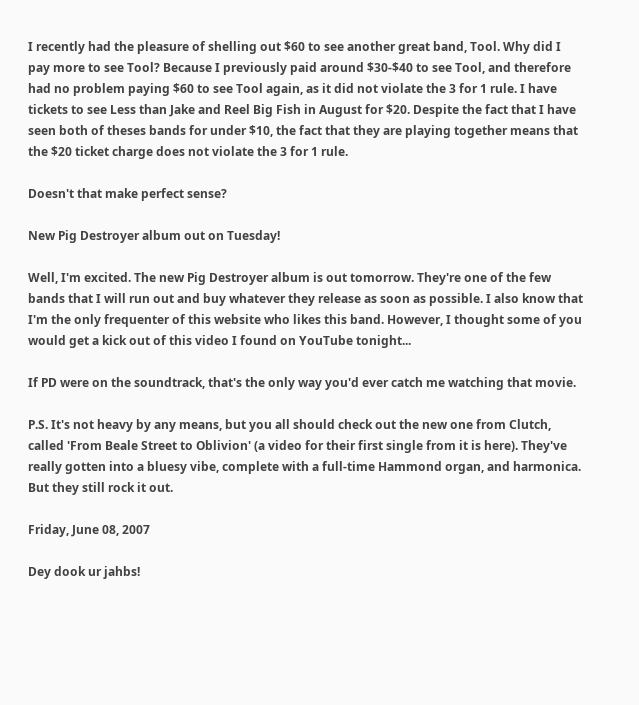I recently had the pleasure of shelling out $60 to see another great band, Tool. Why did I pay more to see Tool? Because I previously paid around $30-$40 to see Tool, and therefore had no problem paying $60 to see Tool again, as it did not violate the 3 for 1 rule. I have tickets to see Less than Jake and Reel Big Fish in August for $20. Despite the fact that I have seen both of theses bands for under $10, the fact that they are playing together means that the $20 ticket charge does not violate the 3 for 1 rule.

Doesn't that make perfect sense?

New Pig Destroyer album out on Tuesday!

Well, I'm excited. The new Pig Destroyer album is out tomorrow. They're one of the few bands that I will run out and buy whatever they release as soon as possible. I also know that I'm the only frequenter of this website who likes this band. However, I thought some of you would get a kick out of this video I found on YouTube tonight...

If PD were on the soundtrack, that's the only way you'd ever catch me watching that movie.

P.S. It's not heavy by any means, but you all should check out the new one from Clutch, called 'From Beale Street to Oblivion' (a video for their first single from it is here). They've really gotten into a bluesy vibe, complete with a full-time Hammond organ, and harmonica. But they still rock it out.

Friday, June 08, 2007

Dey dook ur jahbs!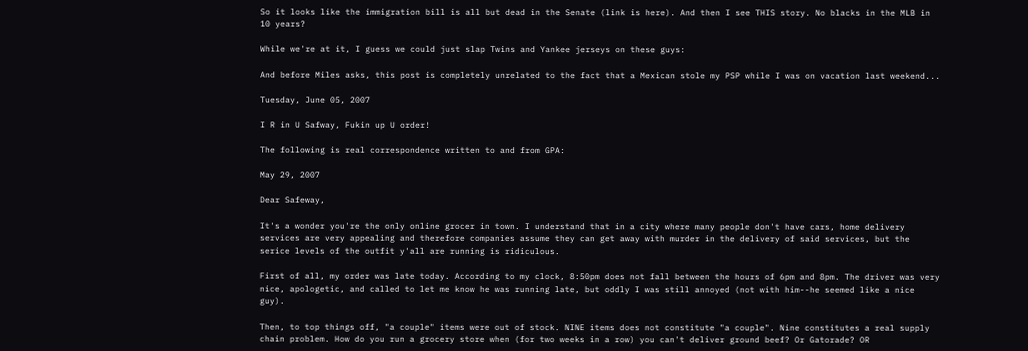So it looks like the immigration bill is all but dead in the Senate (link is here). And then I see THIS story. No blacks in the MLB in 10 years?

While we're at it, I guess we could just slap Twins and Yankee jerseys on these guys:

And before Miles asks, this post is completely unrelated to the fact that a Mexican stole my PSP while I was on vacation last weekend...

Tuesday, June 05, 2007

I R in U Safway, Fukin up U order!

The following is real correspondence written to and from GPA:

May 29, 2007

Dear Safeway,

It's a wonder you're the only online grocer in town. I understand that in a city where many people don't have cars, home delivery services are very appealing and therefore companies assume they can get away with murder in the delivery of said services, but the serice levels of the outfit y'all are running is ridiculous.

First of all, my order was late today. According to my clock, 8:50pm does not fall between the hours of 6pm and 8pm. The driver was very nice, apologetic, and called to let me know he was running late, but oddly I was still annoyed (not with him--he seemed like a nice guy).

Then, to top things off, "a couple" items were out of stock. NINE items does not constitute "a couple". Nine constitutes a real supply chain problem. How do you run a grocery store when (for two weeks in a row) you can't deliver ground beef? Or Gatorade? OR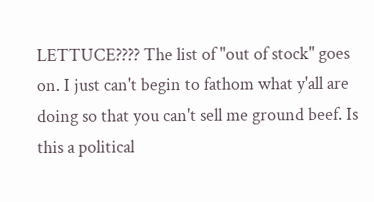LETTUCE???? The list of "out of stock" goes on. I just can't begin to fathom what y'all are doing so that you can't sell me ground beef. Is this a political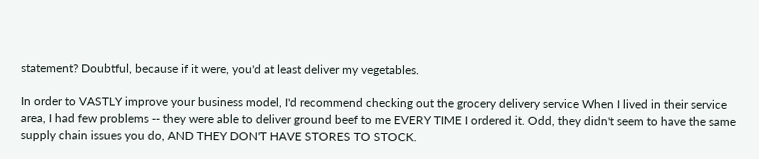statement? Doubtful, because if it were, you'd at least deliver my vegetables.

In order to VASTLY improve your business model, I'd recommend checking out the grocery delivery service When I lived in their service area, I had few problems -- they were able to deliver ground beef to me EVERY TIME I ordered it. Odd, they didn't seem to have the same supply chain issues you do, AND THEY DON'T HAVE STORES TO STOCK.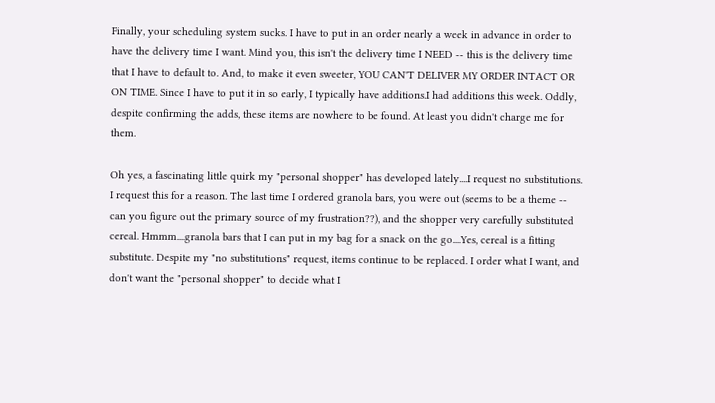Finally, your scheduling system sucks. I have to put in an order nearly a week in advance in order to have the delivery time I want. Mind you, this isn't the delivery time I NEED -- this is the delivery time that I have to default to. And, to make it even sweeter, YOU CAN'T DELIVER MY ORDER INTACT OR ON TIME. Since I have to put it in so early, I typically have additions.I had additions this week. Oddly, despite confirming the adds, these items are nowhere to be found. At least you didn't charge me for them.

Oh yes, a fascinating little quirk my "personal shopper" has developed lately....I request no substitutions. I request this for a reason. The last time I ordered granola bars, you were out (seems to be a theme -- can you figure out the primary source of my frustration??), and the shopper very carefully substituted cereal. Hmmm....granola bars that I can put in my bag for a snack on the go....Yes, cereal is a fitting substitute. Despite my "no substitutions" request, items continue to be replaced. I order what I want, and don't want the "personal shopper" to decide what I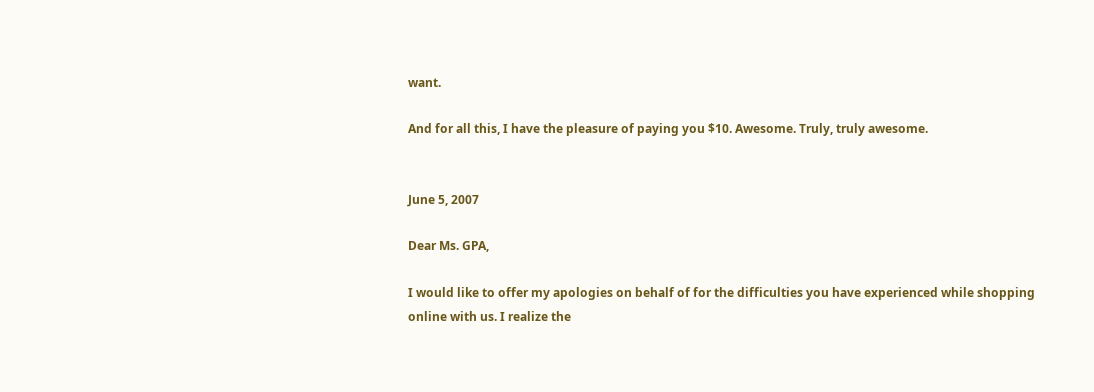want.

And for all this, I have the pleasure of paying you $10. Awesome. Truly, truly awesome.


June 5, 2007

Dear Ms. GPA,

I would like to offer my apologies on behalf of for the difficulties you have experienced while shopping online with us. I realize the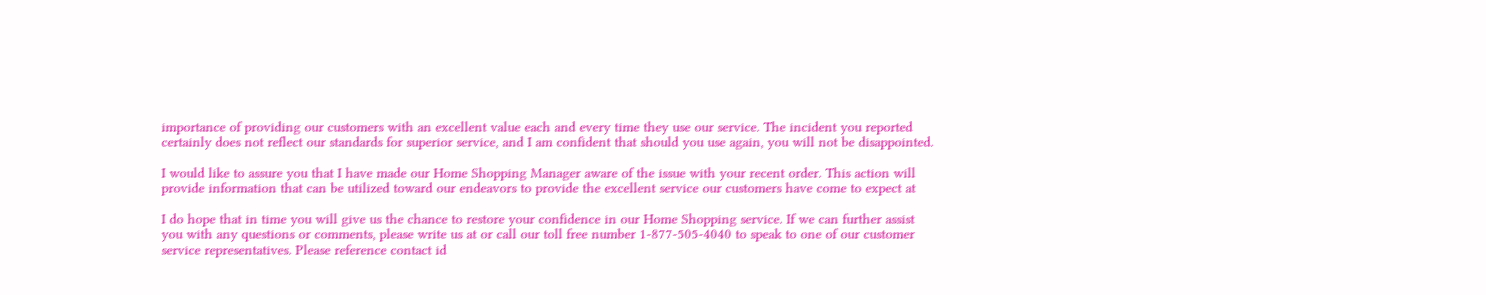importance of providing our customers with an excellent value each and every time they use our service. The incident you reported certainly does not reflect our standards for superior service, and I am confident that should you use again, you will not be disappointed.

I would like to assure you that I have made our Home Shopping Manager aware of the issue with your recent order. This action will provide information that can be utilized toward our endeavors to provide the excellent service our customers have come to expect at

I do hope that in time you will give us the chance to restore your confidence in our Home Shopping service. If we can further assist you with any questions or comments, please write us at or call our toll free number 1-877-505-4040 to speak to one of our customer service representatives. Please reference contact id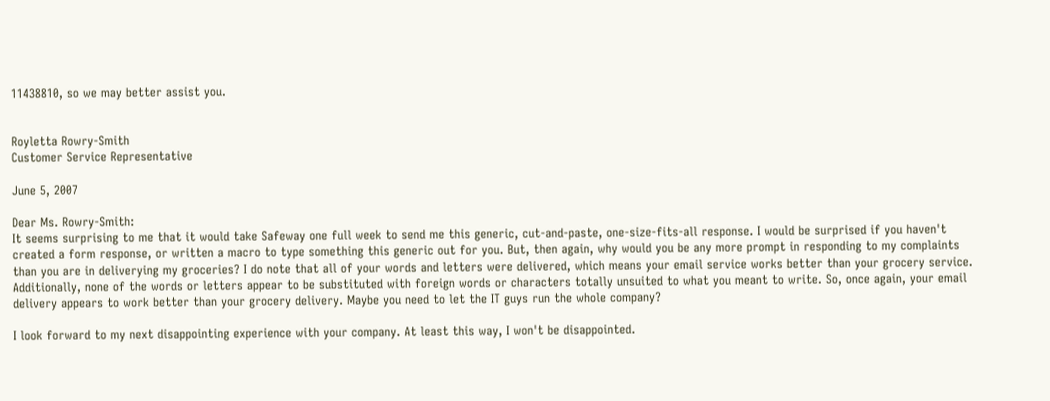11438810, so we may better assist you.


Royletta Rowry-Smith
Customer Service Representative

June 5, 2007

Dear Ms. Rowry-Smith:
It seems surprising to me that it would take Safeway one full week to send me this generic, cut-and-paste, one-size-fits-all response. I would be surprised if you haven't created a form response, or written a macro to type something this generic out for you. But, then again, why would you be any more prompt in responding to my complaints than you are in deliverying my groceries? I do note that all of your words and letters were delivered, which means your email service works better than your grocery service. Additionally, none of the words or letters appear to be substituted with foreign words or characters totally unsuited to what you meant to write. So, once again, your email delivery appears to work better than your grocery delivery. Maybe you need to let the IT guys run the whole company?

I look forward to my next disappointing experience with your company. At least this way, I won't be disappointed.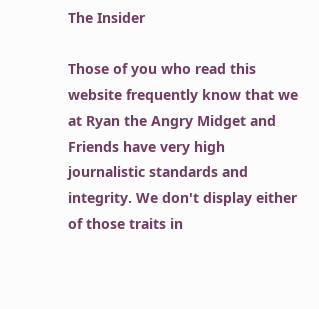The Insider

Those of you who read this website frequently know that we at Ryan the Angry Midget and Friends have very high journalistic standards and integrity. We don't display either of those traits in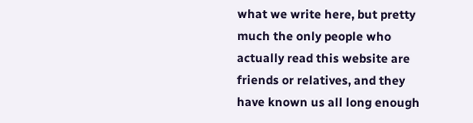what we write here, but pretty much the only people who actually read this website are friends or relatives, and they have known us all long enough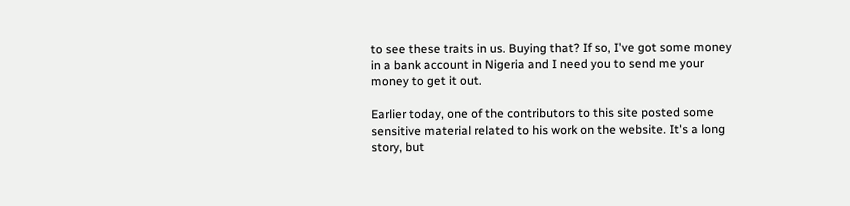to see these traits in us. Buying that? If so, I've got some money in a bank account in Nigeria and I need you to send me your money to get it out.

Earlier today, one of the contributors to this site posted some sensitive material related to his work on the website. It's a long story, but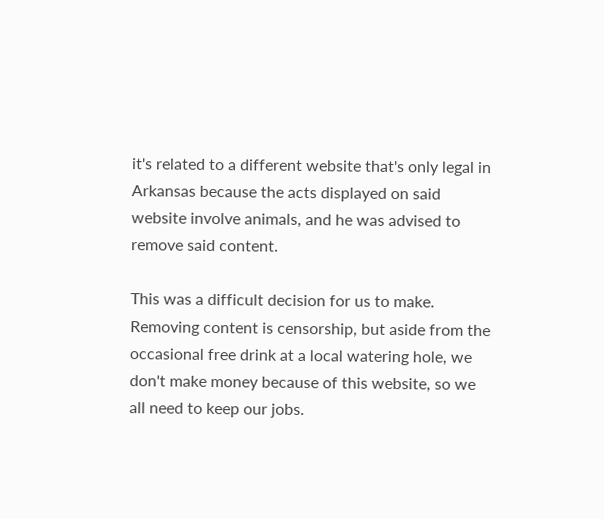it's related to a different website that's only legal in Arkansas because the acts displayed on said website involve animals, and he was advised to remove said content.

This was a difficult decision for us to make. Removing content is censorship, but aside from the occasional free drink at a local watering hole, we don't make money because of this website, so we all need to keep our jobs.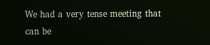We had a very tense meeting that can be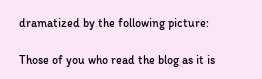dramatized by the following picture:

Those of you who read the blog as it is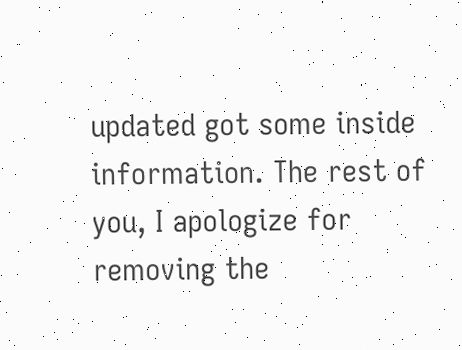updated got some inside information. The rest of you, I apologize for removing the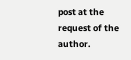post at the request of the author.